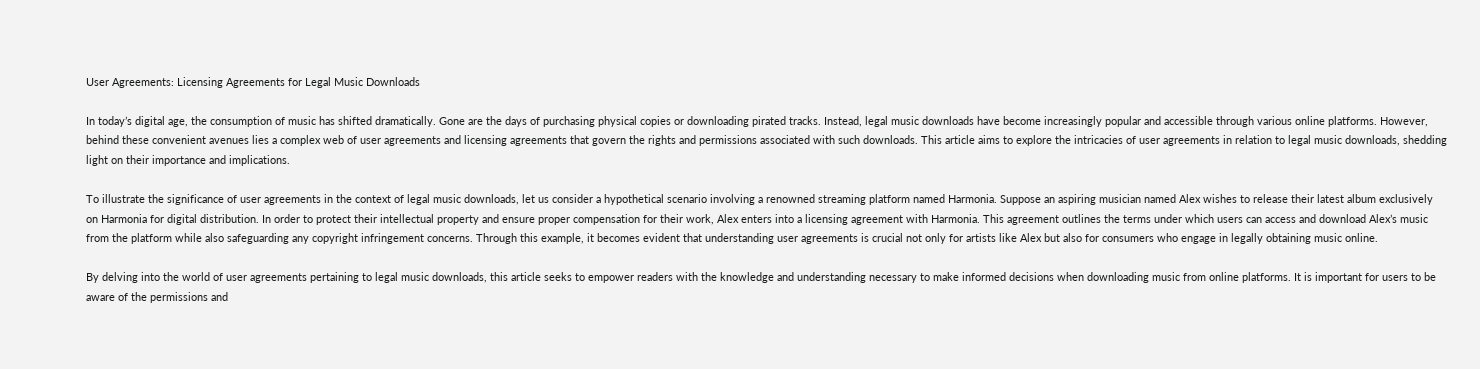User Agreements: Licensing Agreements for Legal Music Downloads

In today’s digital age, the consumption of music has shifted dramatically. Gone are the days of purchasing physical copies or downloading pirated tracks. Instead, legal music downloads have become increasingly popular and accessible through various online platforms. However, behind these convenient avenues lies a complex web of user agreements and licensing agreements that govern the rights and permissions associated with such downloads. This article aims to explore the intricacies of user agreements in relation to legal music downloads, shedding light on their importance and implications.

To illustrate the significance of user agreements in the context of legal music downloads, let us consider a hypothetical scenario involving a renowned streaming platform named Harmonia. Suppose an aspiring musician named Alex wishes to release their latest album exclusively on Harmonia for digital distribution. In order to protect their intellectual property and ensure proper compensation for their work, Alex enters into a licensing agreement with Harmonia. This agreement outlines the terms under which users can access and download Alex’s music from the platform while also safeguarding any copyright infringement concerns. Through this example, it becomes evident that understanding user agreements is crucial not only for artists like Alex but also for consumers who engage in legally obtaining music online.

By delving into the world of user agreements pertaining to legal music downloads, this article seeks to empower readers with the knowledge and understanding necessary to make informed decisions when downloading music from online platforms. It is important for users to be aware of the permissions and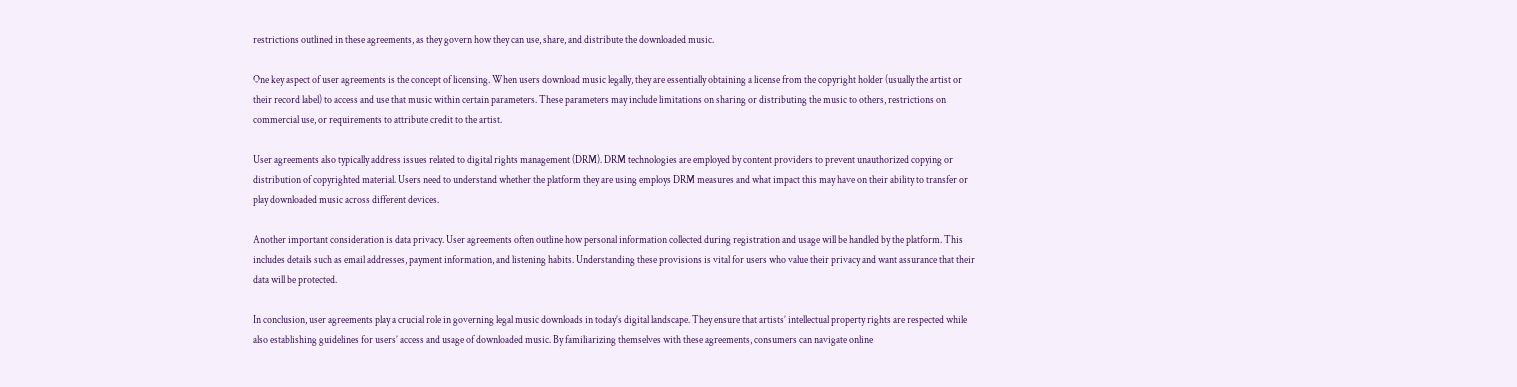restrictions outlined in these agreements, as they govern how they can use, share, and distribute the downloaded music.

One key aspect of user agreements is the concept of licensing. When users download music legally, they are essentially obtaining a license from the copyright holder (usually the artist or their record label) to access and use that music within certain parameters. These parameters may include limitations on sharing or distributing the music to others, restrictions on commercial use, or requirements to attribute credit to the artist.

User agreements also typically address issues related to digital rights management (DRM). DRM technologies are employed by content providers to prevent unauthorized copying or distribution of copyrighted material. Users need to understand whether the platform they are using employs DRM measures and what impact this may have on their ability to transfer or play downloaded music across different devices.

Another important consideration is data privacy. User agreements often outline how personal information collected during registration and usage will be handled by the platform. This includes details such as email addresses, payment information, and listening habits. Understanding these provisions is vital for users who value their privacy and want assurance that their data will be protected.

In conclusion, user agreements play a crucial role in governing legal music downloads in today’s digital landscape. They ensure that artists’ intellectual property rights are respected while also establishing guidelines for users’ access and usage of downloaded music. By familiarizing themselves with these agreements, consumers can navigate online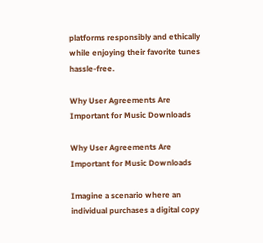platforms responsibly and ethically while enjoying their favorite tunes hassle-free.

Why User Agreements Are Important for Music Downloads

Why User Agreements Are Important for Music Downloads

Imagine a scenario where an individual purchases a digital copy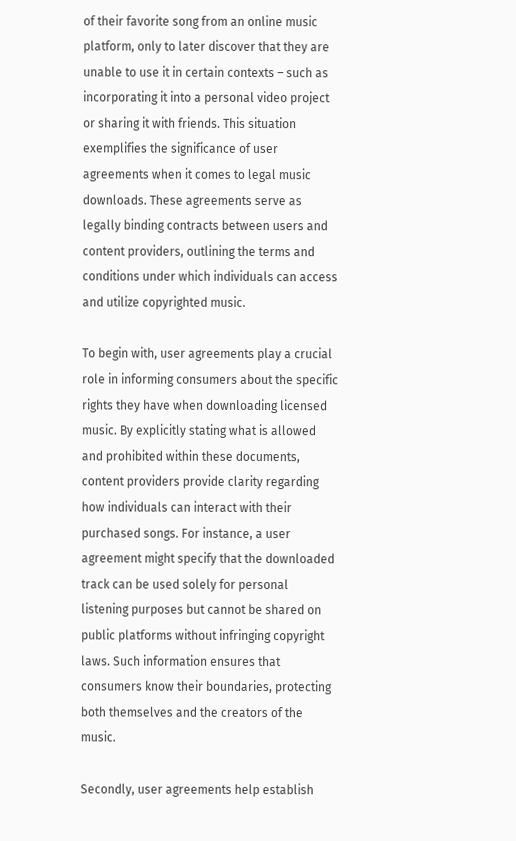of their favorite song from an online music platform, only to later discover that they are unable to use it in certain contexts – such as incorporating it into a personal video project or sharing it with friends. This situation exemplifies the significance of user agreements when it comes to legal music downloads. These agreements serve as legally binding contracts between users and content providers, outlining the terms and conditions under which individuals can access and utilize copyrighted music.

To begin with, user agreements play a crucial role in informing consumers about the specific rights they have when downloading licensed music. By explicitly stating what is allowed and prohibited within these documents, content providers provide clarity regarding how individuals can interact with their purchased songs. For instance, a user agreement might specify that the downloaded track can be used solely for personal listening purposes but cannot be shared on public platforms without infringing copyright laws. Such information ensures that consumers know their boundaries, protecting both themselves and the creators of the music.

Secondly, user agreements help establish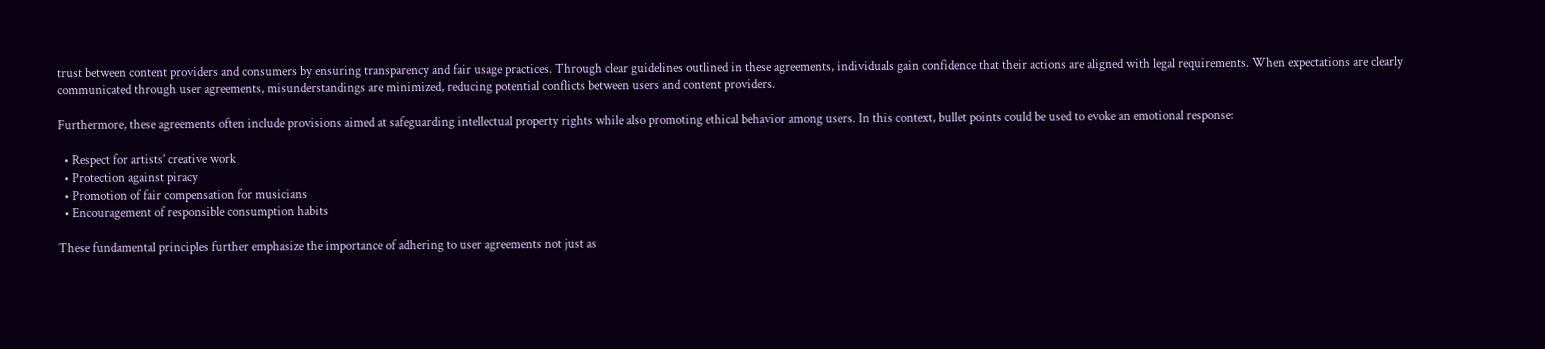trust between content providers and consumers by ensuring transparency and fair usage practices. Through clear guidelines outlined in these agreements, individuals gain confidence that their actions are aligned with legal requirements. When expectations are clearly communicated through user agreements, misunderstandings are minimized, reducing potential conflicts between users and content providers.

Furthermore, these agreements often include provisions aimed at safeguarding intellectual property rights while also promoting ethical behavior among users. In this context, bullet points could be used to evoke an emotional response:

  • Respect for artists’ creative work
  • Protection against piracy
  • Promotion of fair compensation for musicians
  • Encouragement of responsible consumption habits

These fundamental principles further emphasize the importance of adhering to user agreements not just as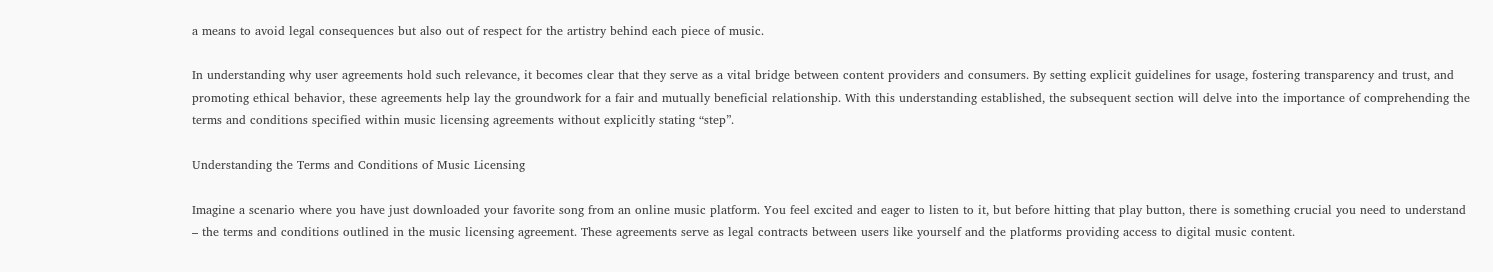a means to avoid legal consequences but also out of respect for the artistry behind each piece of music.

In understanding why user agreements hold such relevance, it becomes clear that they serve as a vital bridge between content providers and consumers. By setting explicit guidelines for usage, fostering transparency and trust, and promoting ethical behavior, these agreements help lay the groundwork for a fair and mutually beneficial relationship. With this understanding established, the subsequent section will delve into the importance of comprehending the terms and conditions specified within music licensing agreements without explicitly stating “step”.

Understanding the Terms and Conditions of Music Licensing

Imagine a scenario where you have just downloaded your favorite song from an online music platform. You feel excited and eager to listen to it, but before hitting that play button, there is something crucial you need to understand – the terms and conditions outlined in the music licensing agreement. These agreements serve as legal contracts between users like yourself and the platforms providing access to digital music content.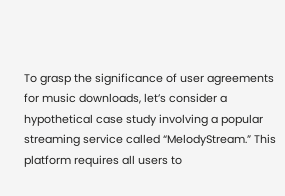To grasp the significance of user agreements for music downloads, let’s consider a hypothetical case study involving a popular streaming service called “MelodyStream.” This platform requires all users to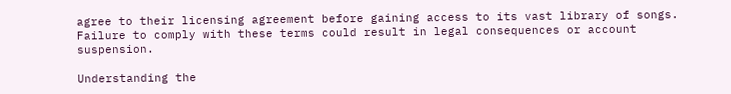agree to their licensing agreement before gaining access to its vast library of songs. Failure to comply with these terms could result in legal consequences or account suspension.

Understanding the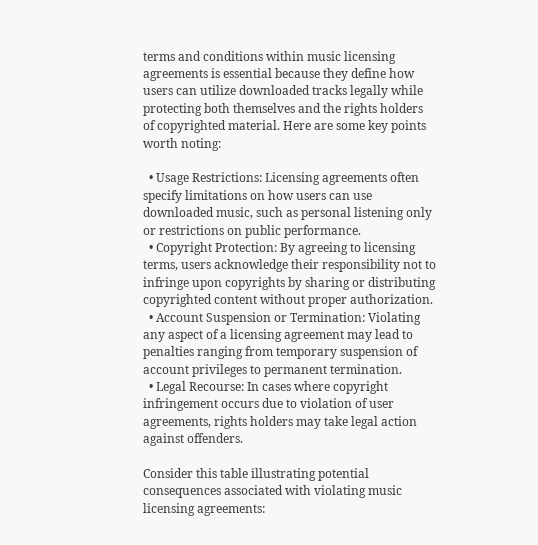terms and conditions within music licensing agreements is essential because they define how users can utilize downloaded tracks legally while protecting both themselves and the rights holders of copyrighted material. Here are some key points worth noting:

  • Usage Restrictions: Licensing agreements often specify limitations on how users can use downloaded music, such as personal listening only or restrictions on public performance.
  • Copyright Protection: By agreeing to licensing terms, users acknowledge their responsibility not to infringe upon copyrights by sharing or distributing copyrighted content without proper authorization.
  • Account Suspension or Termination: Violating any aspect of a licensing agreement may lead to penalties ranging from temporary suspension of account privileges to permanent termination.
  • Legal Recourse: In cases where copyright infringement occurs due to violation of user agreements, rights holders may take legal action against offenders.

Consider this table illustrating potential consequences associated with violating music licensing agreements: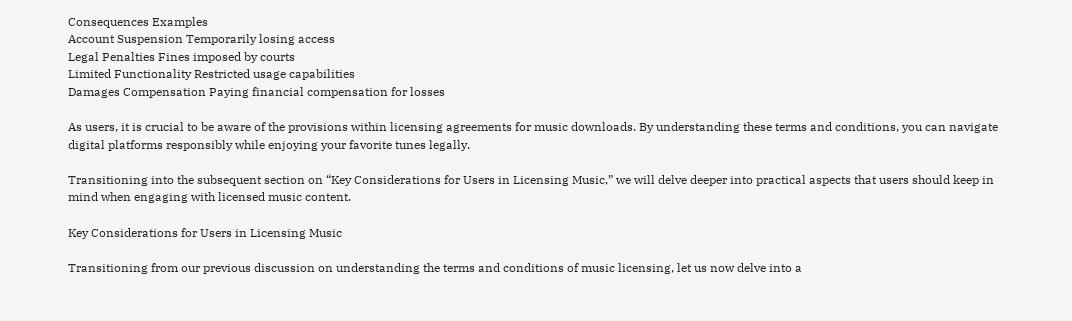Consequences Examples
Account Suspension Temporarily losing access
Legal Penalties Fines imposed by courts
Limited Functionality Restricted usage capabilities
Damages Compensation Paying financial compensation for losses

As users, it is crucial to be aware of the provisions within licensing agreements for music downloads. By understanding these terms and conditions, you can navigate digital platforms responsibly while enjoying your favorite tunes legally.

Transitioning into the subsequent section on “Key Considerations for Users in Licensing Music,” we will delve deeper into practical aspects that users should keep in mind when engaging with licensed music content.

Key Considerations for Users in Licensing Music

Transitioning from our previous discussion on understanding the terms and conditions of music licensing, let us now delve into a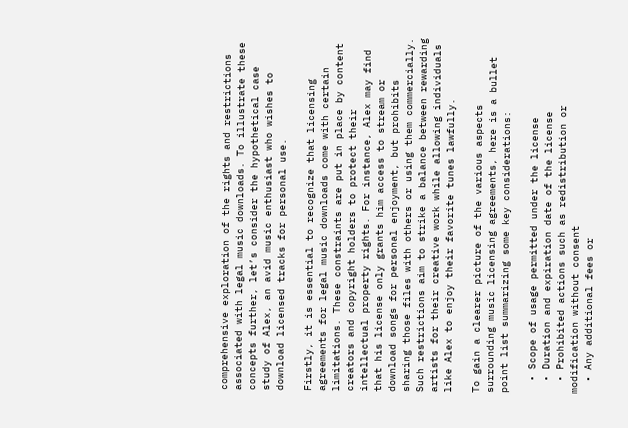comprehensive exploration of the rights and restrictions associated with legal music downloads. To illustrate these concepts further, let’s consider the hypothetical case study of Alex, an avid music enthusiast who wishes to download licensed tracks for personal use.

Firstly, it is essential to recognize that licensing agreements for legal music downloads come with certain limitations. These constraints are put in place by content creators and copyright holders to protect their intellectual property rights. For instance, Alex may find that his license only grants him access to stream or download songs for personal enjoyment, but prohibits sharing those files with others or using them commercially. Such restrictions aim to strike a balance between rewarding artists for their creative work while allowing individuals like Alex to enjoy their favorite tunes lawfully.

To gain a clearer picture of the various aspects surrounding music licensing agreements, here is a bullet point list summarizing some key considerations:

  • Scope of usage permitted under the license
  • Duration and expiration date of the license
  • Prohibited actions such as redistribution or modification without consent
  • Any additional fees or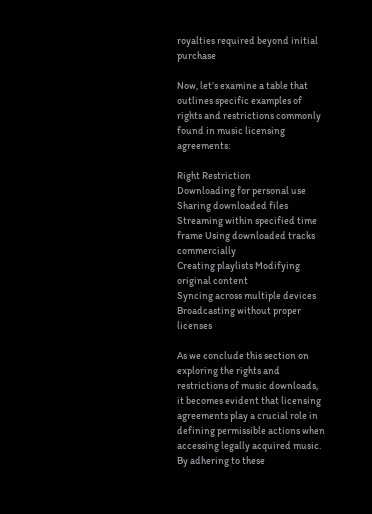royalties required beyond initial purchase

Now, let’s examine a table that outlines specific examples of rights and restrictions commonly found in music licensing agreements:

Right Restriction
Downloading for personal use Sharing downloaded files
Streaming within specified time frame Using downloaded tracks commercially
Creating playlists Modifying original content
Syncing across multiple devices Broadcasting without proper licenses

As we conclude this section on exploring the rights and restrictions of music downloads, it becomes evident that licensing agreements play a crucial role in defining permissible actions when accessing legally acquired music. By adhering to these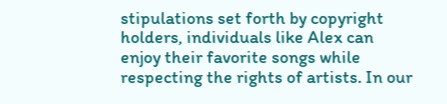stipulations set forth by copyright holders, individuals like Alex can enjoy their favorite songs while respecting the rights of artists. In our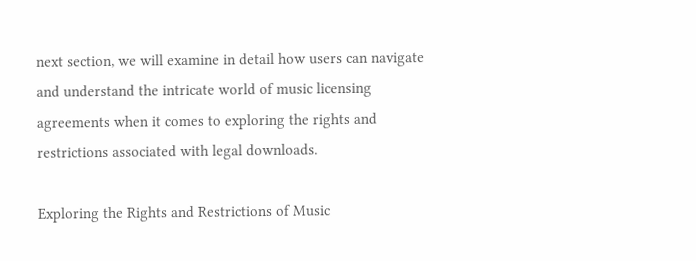next section, we will examine in detail how users can navigate and understand the intricate world of music licensing agreements when it comes to exploring the rights and restrictions associated with legal downloads.

Exploring the Rights and Restrictions of Music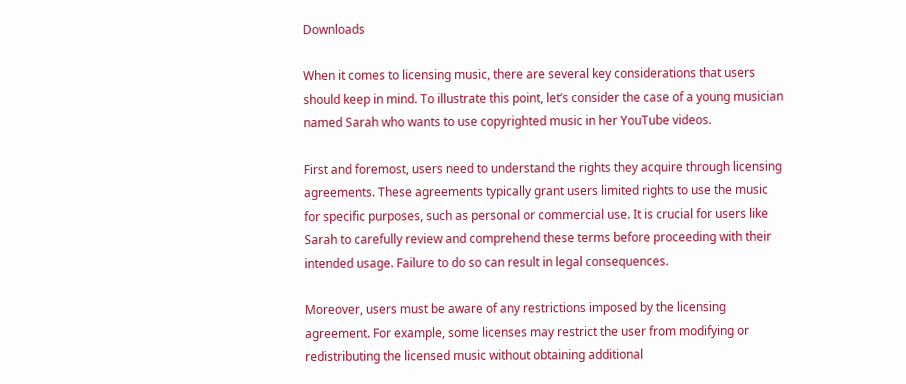Downloads

When it comes to licensing music, there are several key considerations that users should keep in mind. To illustrate this point, let’s consider the case of a young musician named Sarah who wants to use copyrighted music in her YouTube videos.

First and foremost, users need to understand the rights they acquire through licensing agreements. These agreements typically grant users limited rights to use the music for specific purposes, such as personal or commercial use. It is crucial for users like Sarah to carefully review and comprehend these terms before proceeding with their intended usage. Failure to do so can result in legal consequences.

Moreover, users must be aware of any restrictions imposed by the licensing agreement. For example, some licenses may restrict the user from modifying or redistributing the licensed music without obtaining additional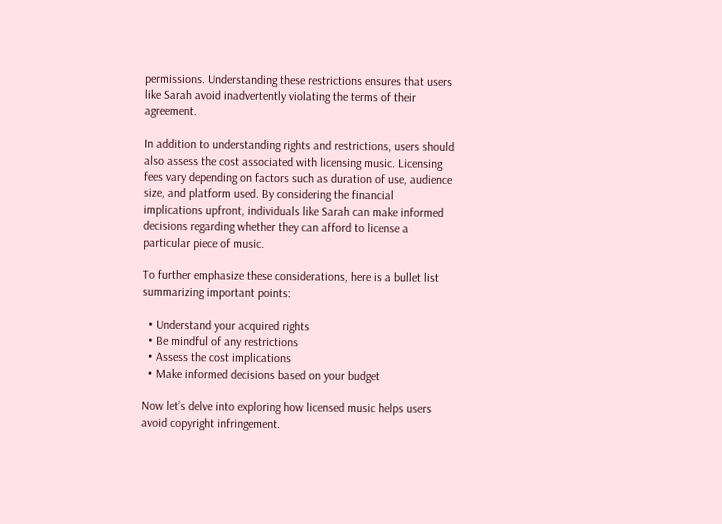permissions. Understanding these restrictions ensures that users like Sarah avoid inadvertently violating the terms of their agreement.

In addition to understanding rights and restrictions, users should also assess the cost associated with licensing music. Licensing fees vary depending on factors such as duration of use, audience size, and platform used. By considering the financial implications upfront, individuals like Sarah can make informed decisions regarding whether they can afford to license a particular piece of music.

To further emphasize these considerations, here is a bullet list summarizing important points:

  • Understand your acquired rights
  • Be mindful of any restrictions
  • Assess the cost implications
  • Make informed decisions based on your budget

Now let’s delve into exploring how licensed music helps users avoid copyright infringement.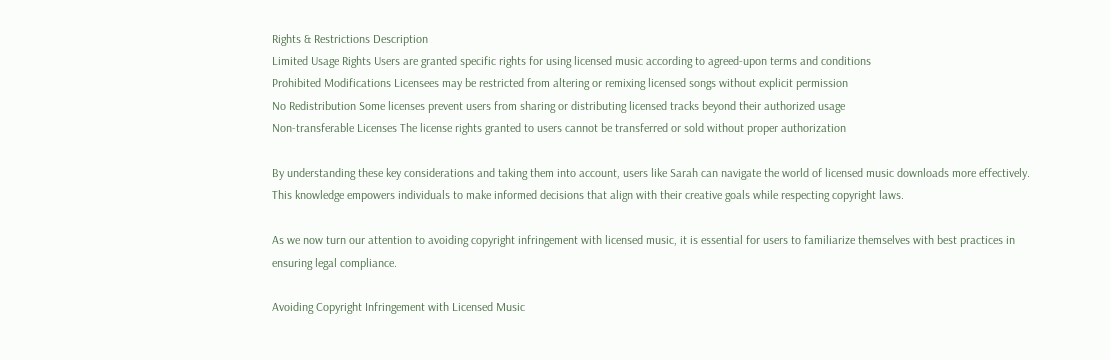Rights & Restrictions Description
Limited Usage Rights Users are granted specific rights for using licensed music according to agreed-upon terms and conditions
Prohibited Modifications Licensees may be restricted from altering or remixing licensed songs without explicit permission
No Redistribution Some licenses prevent users from sharing or distributing licensed tracks beyond their authorized usage
Non-transferable Licenses The license rights granted to users cannot be transferred or sold without proper authorization

By understanding these key considerations and taking them into account, users like Sarah can navigate the world of licensed music downloads more effectively. This knowledge empowers individuals to make informed decisions that align with their creative goals while respecting copyright laws.

As we now turn our attention to avoiding copyright infringement with licensed music, it is essential for users to familiarize themselves with best practices in ensuring legal compliance.

Avoiding Copyright Infringement with Licensed Music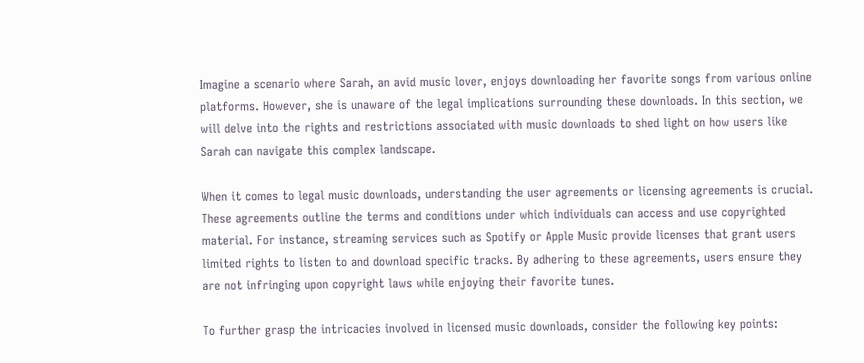Imagine a scenario where Sarah, an avid music lover, enjoys downloading her favorite songs from various online platforms. However, she is unaware of the legal implications surrounding these downloads. In this section, we will delve into the rights and restrictions associated with music downloads to shed light on how users like Sarah can navigate this complex landscape.

When it comes to legal music downloads, understanding the user agreements or licensing agreements is crucial. These agreements outline the terms and conditions under which individuals can access and use copyrighted material. For instance, streaming services such as Spotify or Apple Music provide licenses that grant users limited rights to listen to and download specific tracks. By adhering to these agreements, users ensure they are not infringing upon copyright laws while enjoying their favorite tunes.

To further grasp the intricacies involved in licensed music downloads, consider the following key points: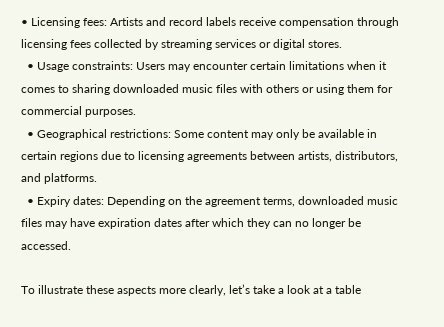• Licensing fees: Artists and record labels receive compensation through licensing fees collected by streaming services or digital stores.
  • Usage constraints: Users may encounter certain limitations when it comes to sharing downloaded music files with others or using them for commercial purposes.
  • Geographical restrictions: Some content may only be available in certain regions due to licensing agreements between artists, distributors, and platforms.
  • Expiry dates: Depending on the agreement terms, downloaded music files may have expiration dates after which they can no longer be accessed.

To illustrate these aspects more clearly, let’s take a look at a table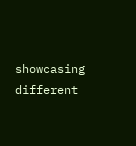showcasing different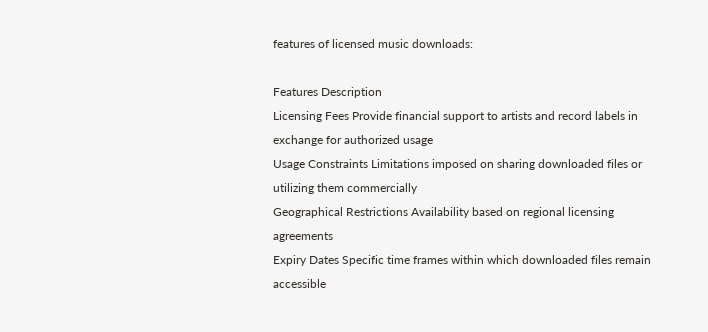features of licensed music downloads:

Features Description
Licensing Fees Provide financial support to artists and record labels in exchange for authorized usage
Usage Constraints Limitations imposed on sharing downloaded files or utilizing them commercially
Geographical Restrictions Availability based on regional licensing agreements
Expiry Dates Specific time frames within which downloaded files remain accessible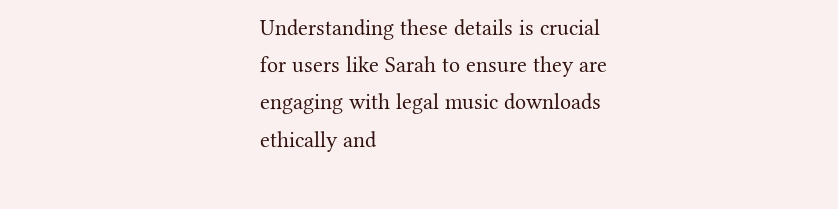Understanding these details is crucial for users like Sarah to ensure they are engaging with legal music downloads ethically and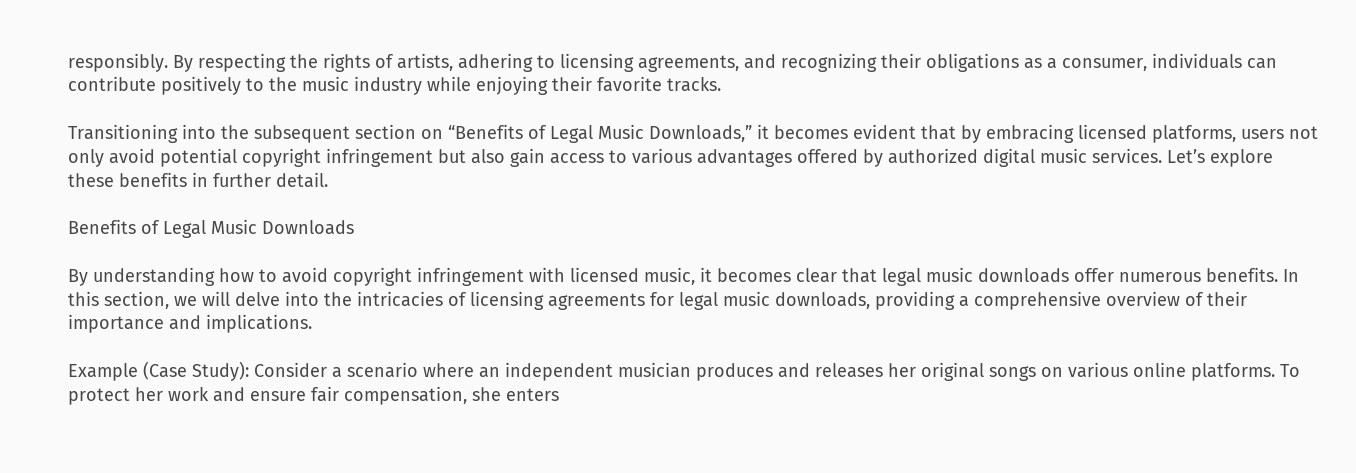responsibly. By respecting the rights of artists, adhering to licensing agreements, and recognizing their obligations as a consumer, individuals can contribute positively to the music industry while enjoying their favorite tracks.

Transitioning into the subsequent section on “Benefits of Legal Music Downloads,” it becomes evident that by embracing licensed platforms, users not only avoid potential copyright infringement but also gain access to various advantages offered by authorized digital music services. Let’s explore these benefits in further detail.

Benefits of Legal Music Downloads

By understanding how to avoid copyright infringement with licensed music, it becomes clear that legal music downloads offer numerous benefits. In this section, we will delve into the intricacies of licensing agreements for legal music downloads, providing a comprehensive overview of their importance and implications.

Example (Case Study): Consider a scenario where an independent musician produces and releases her original songs on various online platforms. To protect her work and ensure fair compensation, she enters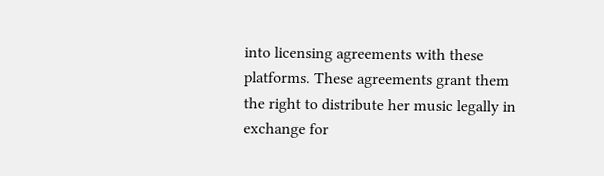into licensing agreements with these platforms. These agreements grant them the right to distribute her music legally in exchange for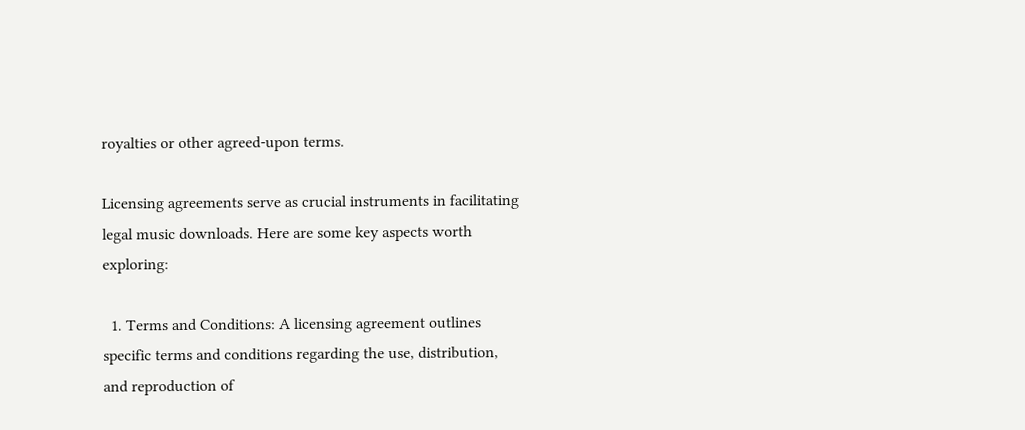royalties or other agreed-upon terms.

Licensing agreements serve as crucial instruments in facilitating legal music downloads. Here are some key aspects worth exploring:

  1. Terms and Conditions: A licensing agreement outlines specific terms and conditions regarding the use, distribution, and reproduction of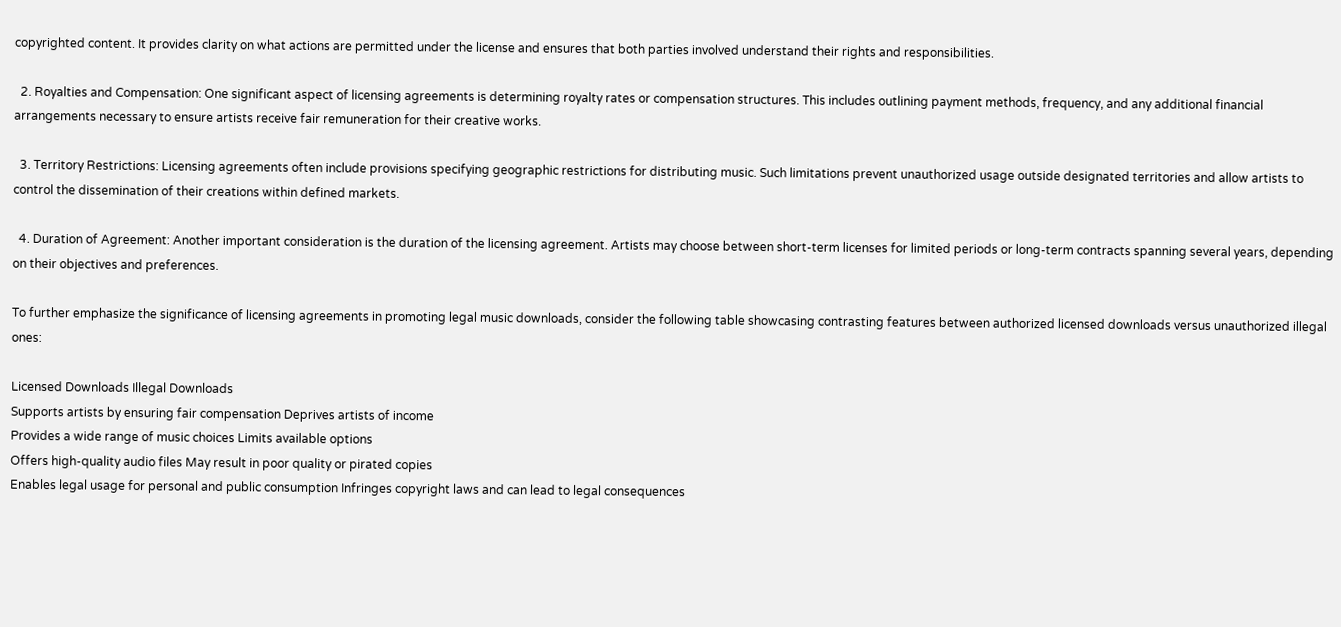copyrighted content. It provides clarity on what actions are permitted under the license and ensures that both parties involved understand their rights and responsibilities.

  2. Royalties and Compensation: One significant aspect of licensing agreements is determining royalty rates or compensation structures. This includes outlining payment methods, frequency, and any additional financial arrangements necessary to ensure artists receive fair remuneration for their creative works.

  3. Territory Restrictions: Licensing agreements often include provisions specifying geographic restrictions for distributing music. Such limitations prevent unauthorized usage outside designated territories and allow artists to control the dissemination of their creations within defined markets.

  4. Duration of Agreement: Another important consideration is the duration of the licensing agreement. Artists may choose between short-term licenses for limited periods or long-term contracts spanning several years, depending on their objectives and preferences.

To further emphasize the significance of licensing agreements in promoting legal music downloads, consider the following table showcasing contrasting features between authorized licensed downloads versus unauthorized illegal ones:

Licensed Downloads Illegal Downloads
Supports artists by ensuring fair compensation Deprives artists of income
Provides a wide range of music choices Limits available options
Offers high-quality audio files May result in poor quality or pirated copies
Enables legal usage for personal and public consumption Infringes copyright laws and can lead to legal consequences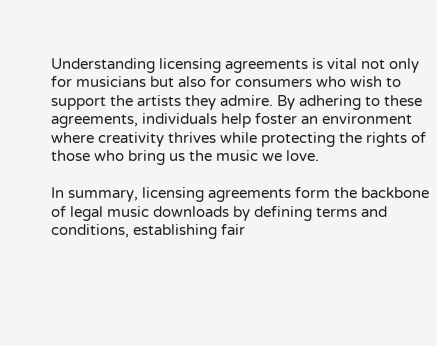Understanding licensing agreements is vital not only for musicians but also for consumers who wish to support the artists they admire. By adhering to these agreements, individuals help foster an environment where creativity thrives while protecting the rights of those who bring us the music we love.

In summary, licensing agreements form the backbone of legal music downloads by defining terms and conditions, establishing fair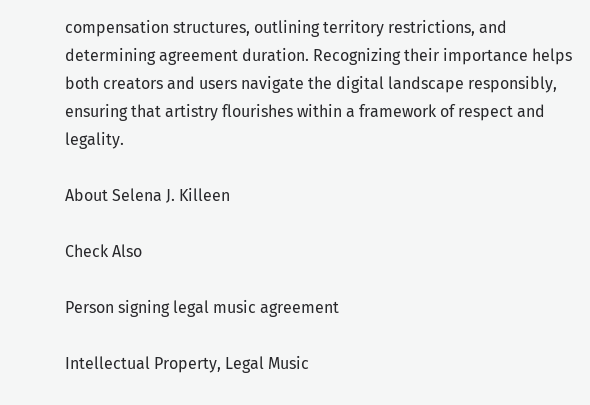compensation structures, outlining territory restrictions, and determining agreement duration. Recognizing their importance helps both creators and users navigate the digital landscape responsibly, ensuring that artistry flourishes within a framework of respect and legality.

About Selena J. Killeen

Check Also

Person signing legal music agreement

Intellectual Property, Legal Music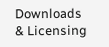Downloads & Licensing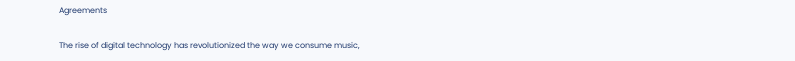Agreements

The rise of digital technology has revolutionized the way we consume music,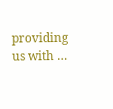providing us with …